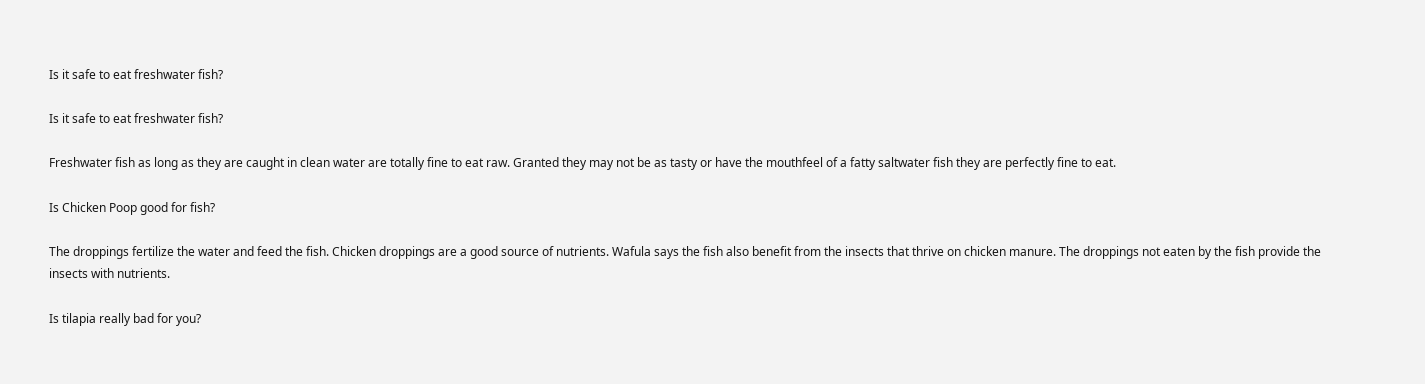Is it safe to eat freshwater fish?

Is it safe to eat freshwater fish?

Freshwater fish as long as they are caught in clean water are totally fine to eat raw. Granted they may not be as tasty or have the mouthfeel of a fatty saltwater fish they are perfectly fine to eat.

Is Chicken Poop good for fish?

The droppings fertilize the water and feed the fish. Chicken droppings are a good source of nutrients. Wafula says the fish also benefit from the insects that thrive on chicken manure. The droppings not eaten by the fish provide the insects with nutrients.

Is tilapia really bad for you?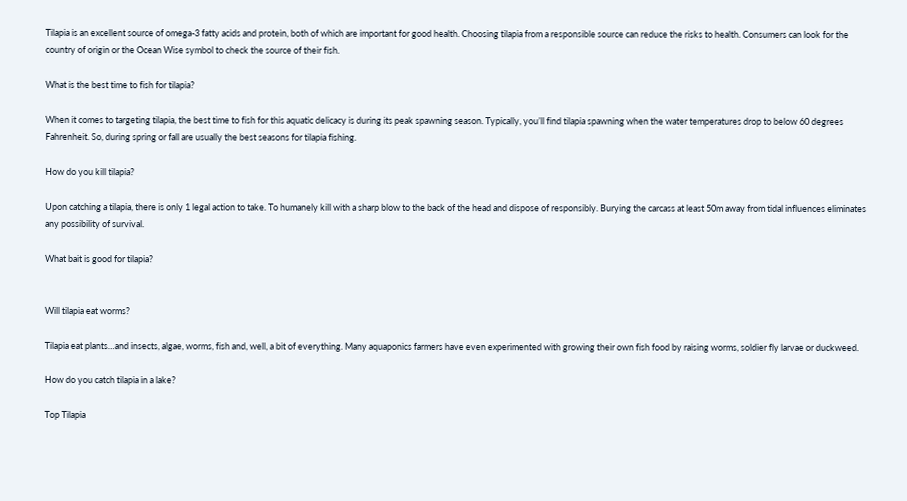Tilapia is an excellent source of omega-3 fatty acids and protein, both of which are important for good health. Choosing tilapia from a responsible source can reduce the risks to health. Consumers can look for the country of origin or the Ocean Wise symbol to check the source of their fish.

What is the best time to fish for tilapia?

When it comes to targeting tilapia, the best time to fish for this aquatic delicacy is during its peak spawning season. Typically, you’ll find tilapia spawning when the water temperatures drop to below 60 degrees Fahrenheit. So, during spring or fall are usually the best seasons for tilapia fishing.

How do you kill tilapia?

Upon catching a tilapia, there is only 1 legal action to take. To humanely kill with a sharp blow to the back of the head and dispose of responsibly. Burying the carcass at least 50m away from tidal influences eliminates any possibility of survival.

What bait is good for tilapia?


Will tilapia eat worms?

Tilapia eat plants…and insects, algae, worms, fish and, well, a bit of everything. Many aquaponics farmers have even experimented with growing their own fish food by raising worms, soldier fly larvae or duckweed.

How do you catch tilapia in a lake?

Top Tilapia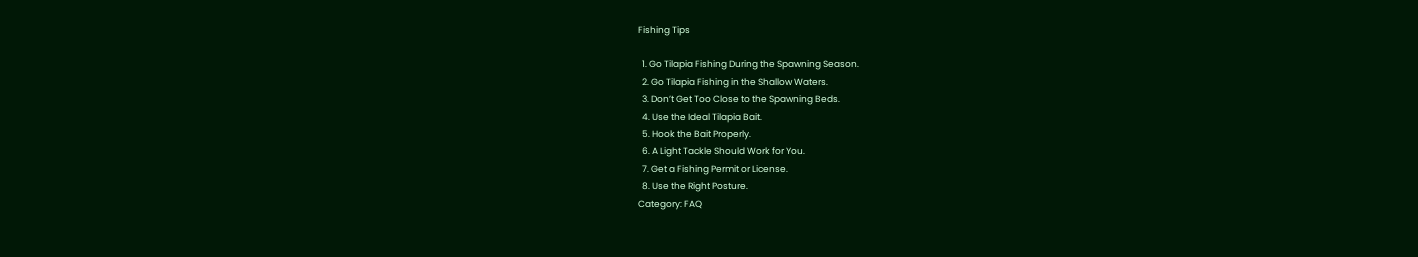Fishing Tips

  1. Go Tilapia Fishing During the Spawning Season.
  2. Go Tilapia Fishing in the Shallow Waters.
  3. Don’t Get Too Close to the Spawning Beds.
  4. Use the Ideal Tilapia Bait.
  5. Hook the Bait Properly.
  6. A Light Tackle Should Work for You.
  7. Get a Fishing Permit or License.
  8. Use the Right Posture.
Category: FAQ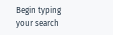Begin typing your search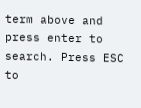term above and press enter to search. Press ESC to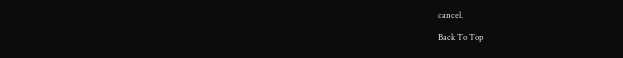cancel.

Back To Top